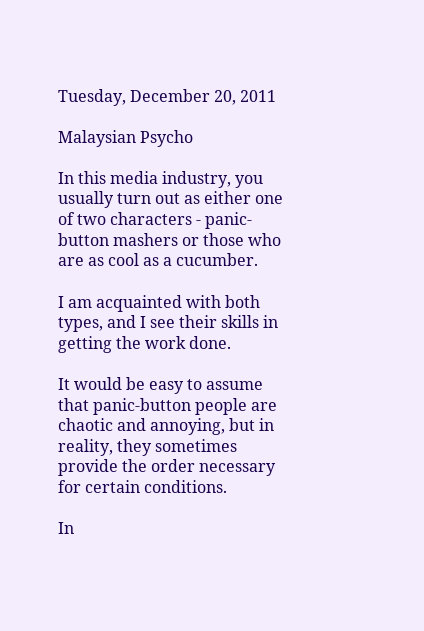Tuesday, December 20, 2011

Malaysian Psycho

In this media industry, you usually turn out as either one of two characters - panic-button mashers or those who are as cool as a cucumber.

I am acquainted with both types, and I see their skills in getting the work done.

It would be easy to assume that panic-button people are chaotic and annoying, but in reality, they sometimes provide the order necessary for certain conditions.

In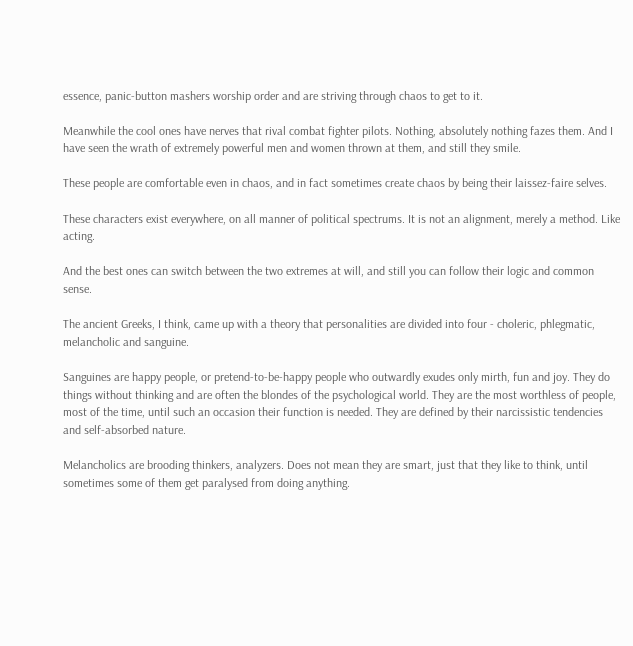essence, panic-button mashers worship order and are striving through chaos to get to it.

Meanwhile the cool ones have nerves that rival combat fighter pilots. Nothing, absolutely nothing fazes them. And I have seen the wrath of extremely powerful men and women thrown at them, and still they smile.

These people are comfortable even in chaos, and in fact sometimes create chaos by being their laissez-faire selves.

These characters exist everywhere, on all manner of political spectrums. It is not an alignment, merely a method. Like acting.

And the best ones can switch between the two extremes at will, and still you can follow their logic and common sense.

The ancient Greeks, I think, came up with a theory that personalities are divided into four - choleric, phlegmatic, melancholic and sanguine.

Sanguines are happy people, or pretend-to-be-happy people who outwardly exudes only mirth, fun and joy. They do things without thinking and are often the blondes of the psychological world. They are the most worthless of people, most of the time, until such an occasion their function is needed. They are defined by their narcissistic tendencies and self-absorbed nature.

Melancholics are brooding thinkers, analyzers. Does not mean they are smart, just that they like to think, until sometimes some of them get paralysed from doing anything.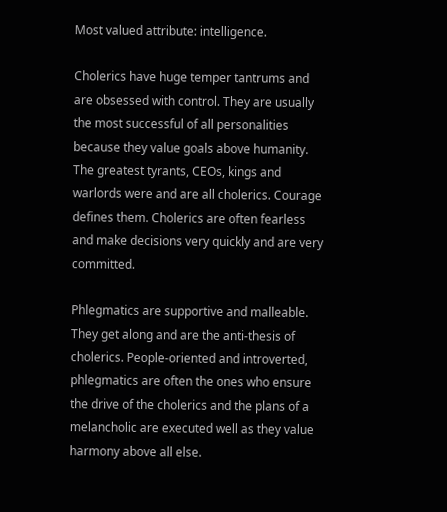Most valued attribute: intelligence.

Cholerics have huge temper tantrums and are obsessed with control. They are usually the most successful of all personalities because they value goals above humanity. The greatest tyrants, CEOs, kings and warlords were and are all cholerics. Courage defines them. Cholerics are often fearless and make decisions very quickly and are very committed.

Phlegmatics are supportive and malleable. They get along and are the anti-thesis of cholerics. People-oriented and introverted, phlegmatics are often the ones who ensure the drive of the cholerics and the plans of a melancholic are executed well as they value harmony above all else.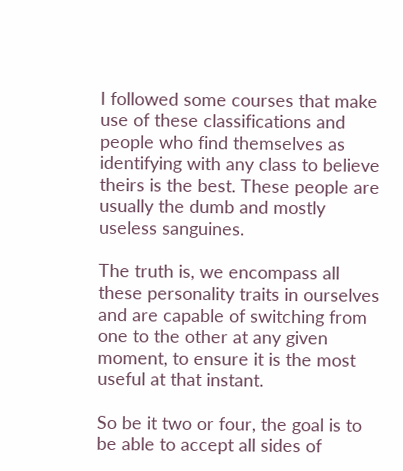I followed some courses that make use of these classifications and people who find themselves as identifying with any class to believe theirs is the best. These people are usually the dumb and mostly useless sanguines.

The truth is, we encompass all these personality traits in ourselves and are capable of switching from one to the other at any given moment, to ensure it is the most useful at that instant.

So be it two or four, the goal is to be able to accept all sides of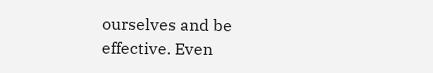ourselves and be effective. Even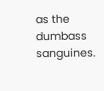as the dumbass sanguines.